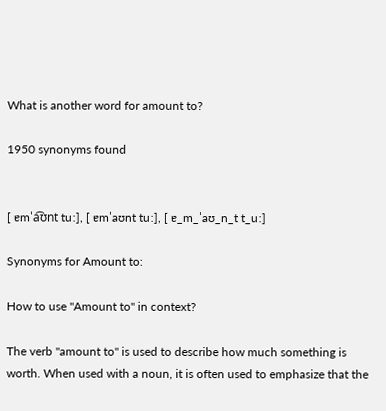What is another word for amount to?

1950 synonyms found


[ ɐmˈa͡ʊnt tuː], [ ɐmˈaʊnt tuː], [ ɐ_m_ˈaʊ_n_t t_uː]

Synonyms for Amount to:

How to use "Amount to" in context?

The verb "amount to" is used to describe how much something is worth. When used with a noun, it is often used to emphasize that the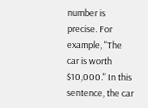number is precise. For example, "The car is worth $10,000." In this sentence, the car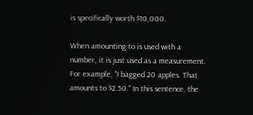is specifically worth $10,000.

When amounting to is used with a number, it is just used as a measurement. For example, "I bagged 20 apples. That amounts to $2.50." In this sentence, the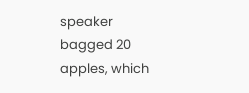speaker bagged 20 apples, which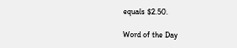equals $2.50.

Word of the Day